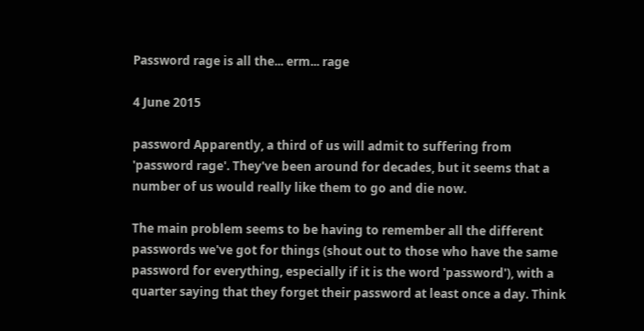Password rage is all the... erm... rage

4 June 2015

password Apparently, a third of us will admit to suffering from 'password rage'. They've been around for decades, but it seems that a number of us would really like them to go and die now.

The main problem seems to be having to remember all the different passwords we've got for things (shout out to those who have the same password for everything, especially if it is the word 'password'), with a quarter saying that they forget their password at least once a day. Think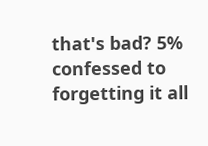that's bad? 5% confessed to forgetting it all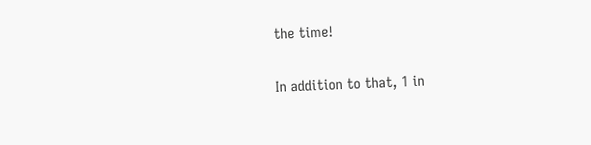the time!

In addition to that, 1 in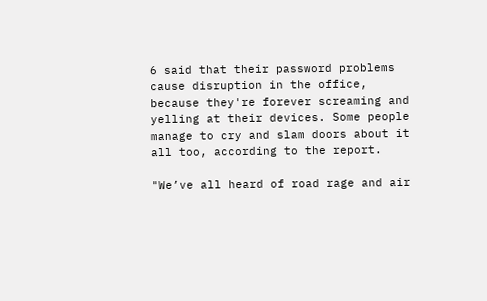6 said that their password problems cause disruption in the office, because they're forever screaming and yelling at their devices. Some people manage to cry and slam doors about it all too, according to the report.

"We’ve all heard of road rage and air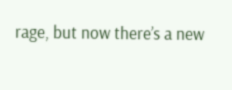rage, but now there’s a new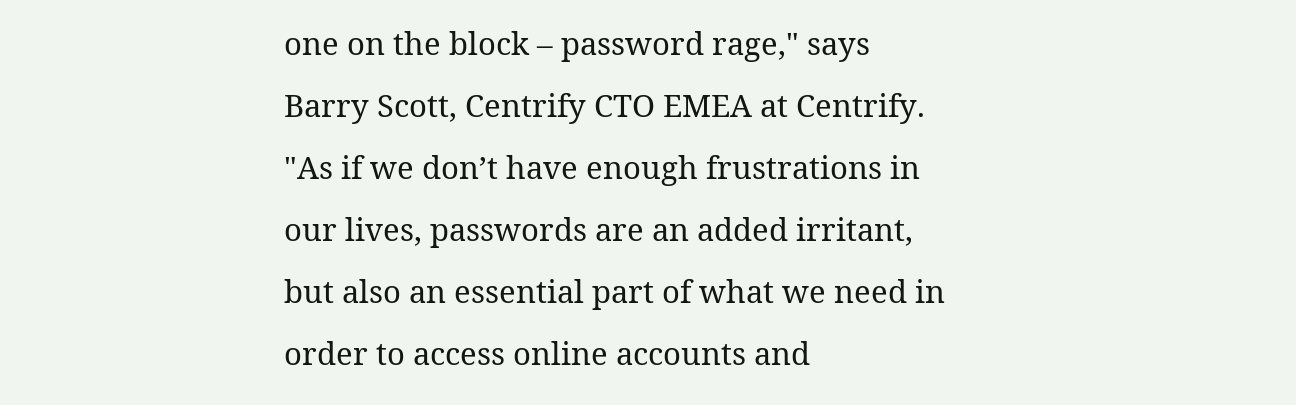one on the block – password rage," says Barry Scott, Centrify CTO EMEA at Centrify. "As if we don’t have enough frustrations in our lives, passwords are an added irritant, but also an essential part of what we need in order to access online accounts and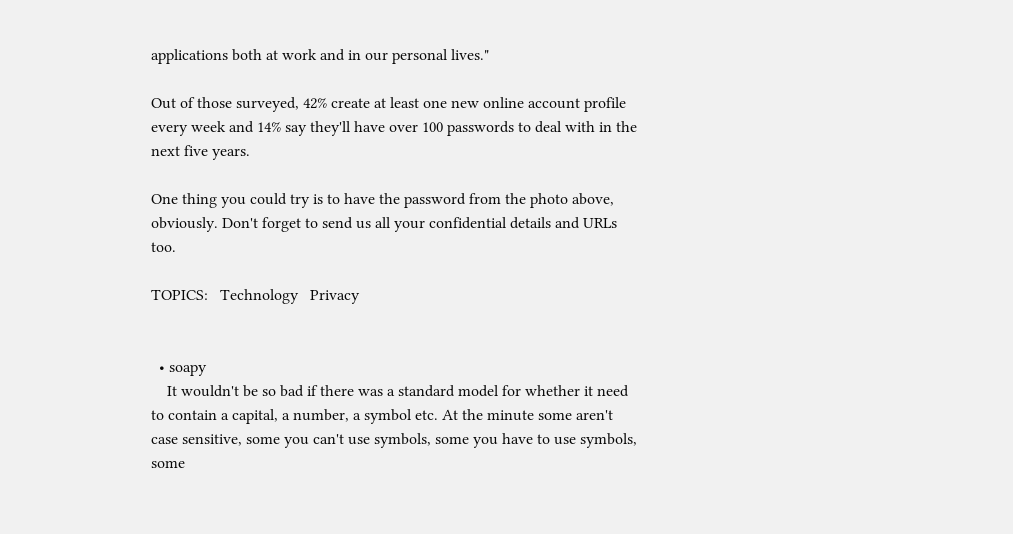applications both at work and in our personal lives."

Out of those surveyed, 42% create at least one new online account profile every week and 14% say they'll have over 100 passwords to deal with in the next five years.

One thing you could try is to have the password from the photo above, obviously. Don't forget to send us all your confidential details and URLs too.

TOPICS:   Technology   Privacy


  • soapy
    It wouldn't be so bad if there was a standard model for whether it need to contain a capital, a number, a symbol etc. At the minute some aren't case sensitive, some you can't use symbols, some you have to use symbols, some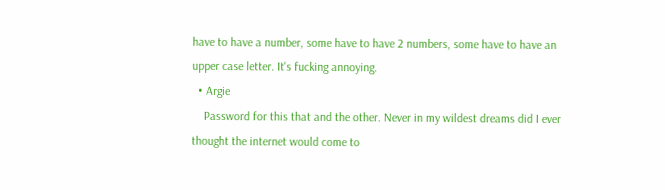have to have a number, some have to have 2 numbers, some have to have an upper case letter. It's fucking annoying.
  • Argie
    Password for this that and the other. Never in my wildest dreams did I ever thought the internet would come to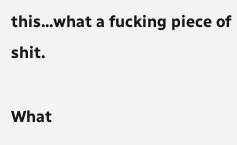this...what a fucking piece of shit.

What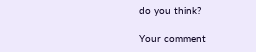do you think?

Your comment